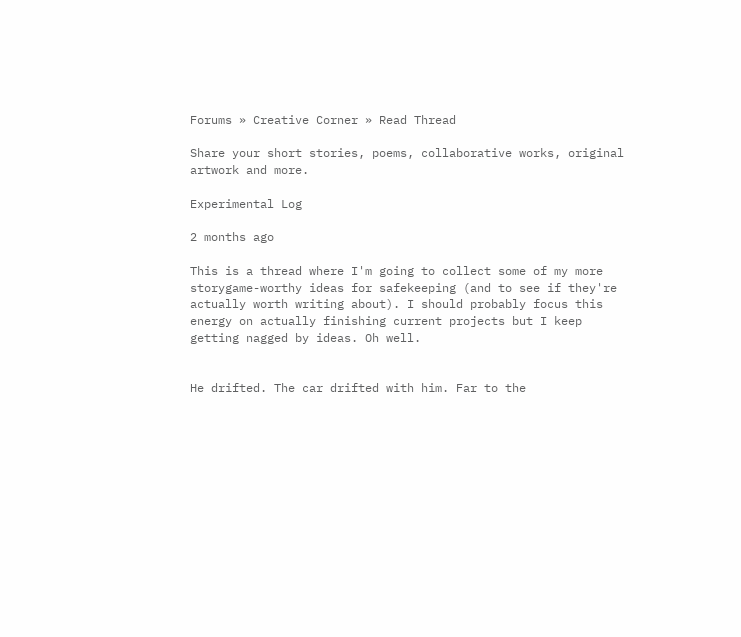Forums » Creative Corner » Read Thread

Share your short stories, poems, collaborative works, original artwork and more.

Experimental Log

2 months ago

This is a thread where I'm going to collect some of my more storygame-worthy ideas for safekeeping (and to see if they're actually worth writing about). I should probably focus this energy on actually finishing current projects but I keep getting nagged by ideas. Oh well.


He drifted. The car drifted with him. Far to the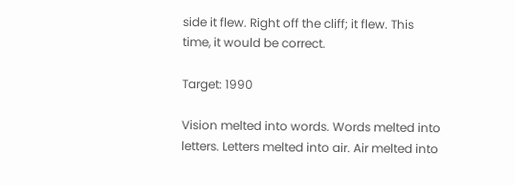side it flew. Right off the cliff; it flew. This time, it would be correct.

Target: 1990

Vision melted into words. Words melted into letters. Letters melted into air. Air melted into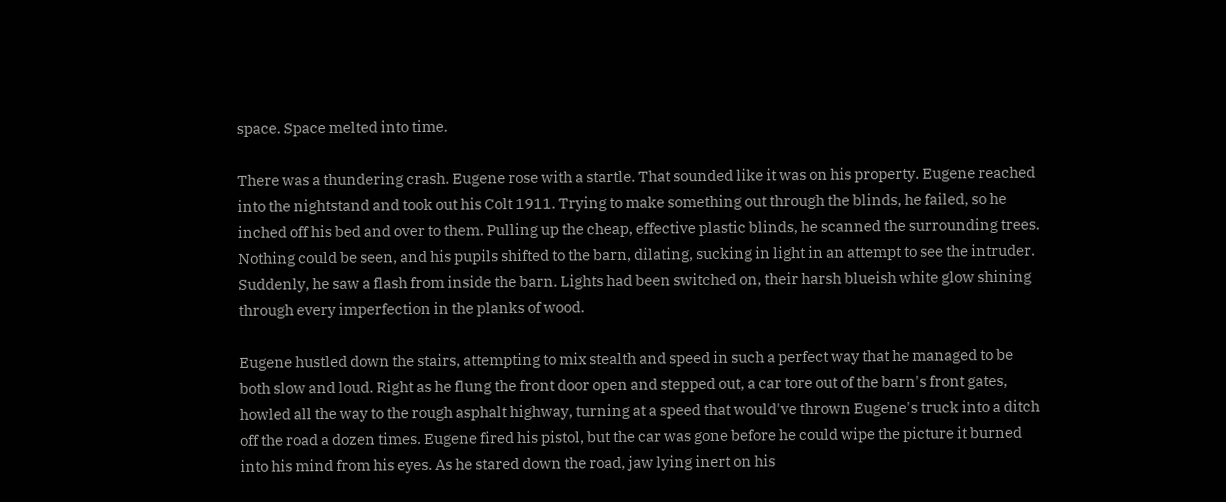space. Space melted into time.

There was a thundering crash. Eugene rose with a startle. That sounded like it was on his property. Eugene reached into the nightstand and took out his Colt 1911. Trying to make something out through the blinds, he failed, so he inched off his bed and over to them. Pulling up the cheap, effective plastic blinds, he scanned the surrounding trees. Nothing could be seen, and his pupils shifted to the barn, dilating, sucking in light in an attempt to see the intruder. Suddenly, he saw a flash from inside the barn. Lights had been switched on, their harsh blueish white glow shining through every imperfection in the planks of wood.

Eugene hustled down the stairs, attempting to mix stealth and speed in such a perfect way that he managed to be both slow and loud. Right as he flung the front door open and stepped out, a car tore out of the barn's front gates, howled all the way to the rough asphalt highway, turning at a speed that would've thrown Eugene's truck into a ditch off the road a dozen times. Eugene fired his pistol, but the car was gone before he could wipe the picture it burned into his mind from his eyes. As he stared down the road, jaw lying inert on his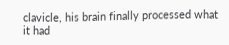clavicle, his brain finally processed what it had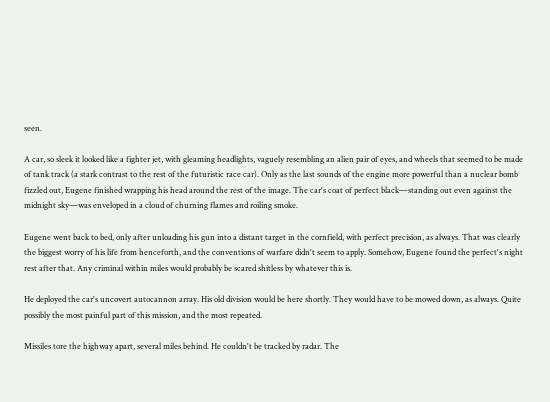seen.

A car, so sleek it looked like a fighter jet, with gleaming headlights, vaguely resembling an alien pair of eyes, and wheels that seemed to be made of tank track (a stark contrast to the rest of the futuristic race car). Only as the last sounds of the engine more powerful than a nuclear bomb fizzled out, Eugene finished wrapping his head around the rest of the image. The car's coat of perfect black—standing out even against the midnight sky—was enveloped in a cloud of churning flames and roiling smoke.

Eugene went back to bed, only after unloading his gun into a distant target in the cornfield, with perfect precision, as always. That was clearly the biggest worry of his life from henceforth, and the conventions of warfare didn't seem to apply. Somehow, Eugene found the perfect's night rest after that. Any criminal within miles would probably be scared shitless by whatever this is.

He deployed the car's uncovert autocannon array. His old division would be here shortly. They would have to be mowed down, as always. Quite possibly the most painful part of this mission, and the most repeated.

Missiles tore the highway apart, several miles behind. He couldn't be tracked by radar. The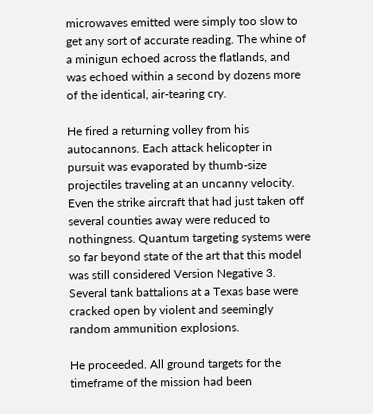microwaves emitted were simply too slow to get any sort of accurate reading. The whine of a minigun echoed across the flatlands, and was echoed within a second by dozens more of the identical, air-tearing cry.

He fired a returning volley from his autocannons. Each attack helicopter in pursuit was evaporated by thumb-size projectiles traveling at an uncanny velocity. Even the strike aircraft that had just taken off several counties away were reduced to nothingness. Quantum targeting systems were so far beyond state of the art that this model was still considered Version Negative 3. Several tank battalions at a Texas base were cracked open by violent and seemingly random ammunition explosions.

He proceeded. All ground targets for the timeframe of the mission had been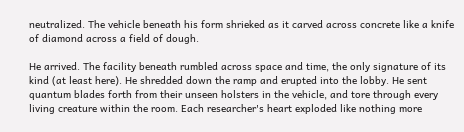neutralized. The vehicle beneath his form shrieked as it carved across concrete like a knife of diamond across a field of dough.

He arrived. The facility beneath rumbled across space and time, the only signature of its kind (at least here). He shredded down the ramp and erupted into the lobby. He sent quantum blades forth from their unseen holsters in the vehicle, and tore through every living creature within the room. Each researcher's heart exploded like nothing more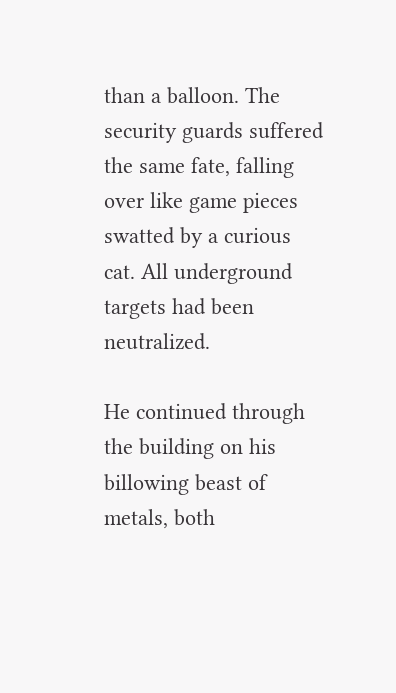than a balloon. The security guards suffered the same fate, falling over like game pieces swatted by a curious cat. All underground targets had been neutralized.

He continued through the building on his billowing beast of metals, both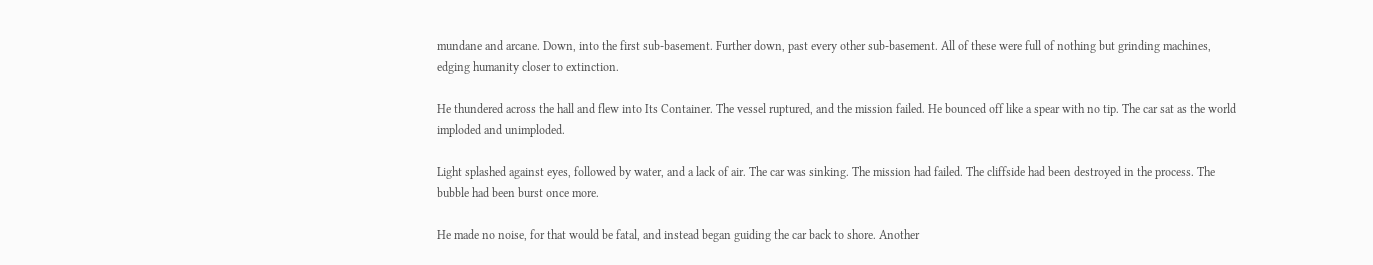mundane and arcane. Down, into the first sub-basement. Further down, past every other sub-basement. All of these were full of nothing but grinding machines, edging humanity closer to extinction.

He thundered across the hall and flew into Its Container. The vessel ruptured, and the mission failed. He bounced off like a spear with no tip. The car sat as the world imploded and unimploded.

Light splashed against eyes, followed by water, and a lack of air. The car was sinking. The mission had failed. The cliffside had been destroyed in the process. The bubble had been burst once more.

He made no noise, for that would be fatal, and instead began guiding the car back to shore. Another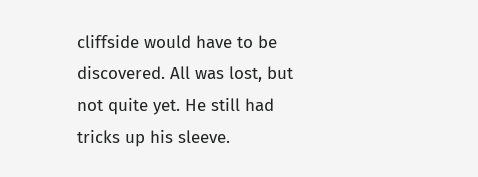cliffside would have to be discovered. All was lost, but not quite yet. He still had tricks up his sleeve.